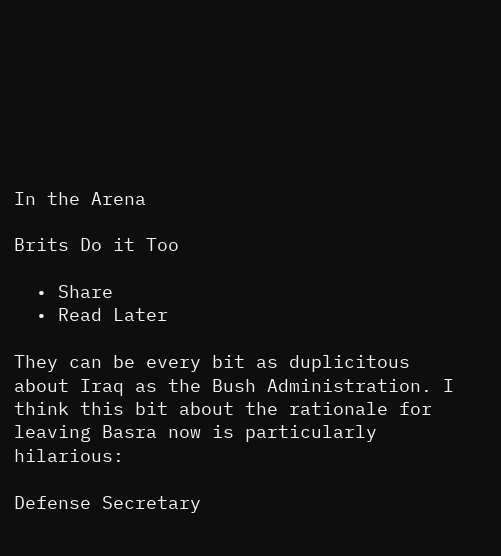In the Arena

Brits Do it Too

  • Share
  • Read Later

They can be every bit as duplicitous about Iraq as the Bush Administration. I think this bit about the rationale for leaving Basra now is particularly hilarious:

Defense Secretary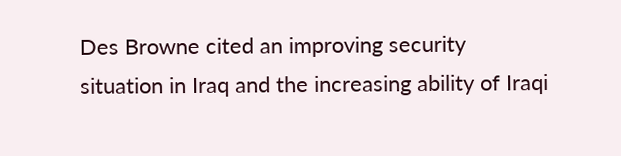Des Browne cited an improving security situation in Iraq and the increasing ability of Iraqi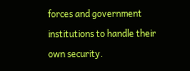forces and government institutions to handle their own security.